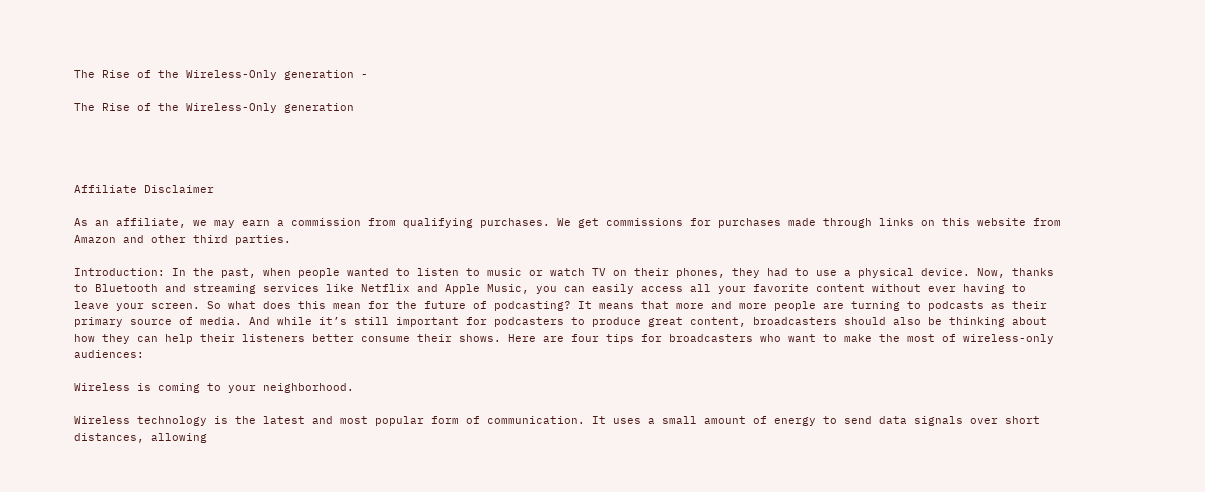The Rise of the Wireless-Only generation -

The Rise of the Wireless-Only generation




Affiliate Disclaimer

As an affiliate, we may earn a commission from qualifying purchases. We get commissions for purchases made through links on this website from Amazon and other third parties.

Introduction: In the past, when people wanted to listen to music or watch TV on their phones, they had to use a physical device. Now, thanks to Bluetooth and streaming services like Netflix and Apple Music, you can easily access all your favorite content without ever having to leave your screen. So what does this mean for the future of podcasting? It means that more and more people are turning to podcasts as their primary source of media. And while it’s still important for podcasters to produce great content, broadcasters should also be thinking about how they can help their listeners better consume their shows. Here are four tips for broadcasters who want to make the most of wireless-only audiences:

Wireless is coming to your neighborhood.

Wireless technology is the latest and most popular form of communication. It uses a small amount of energy to send data signals over short distances, allowing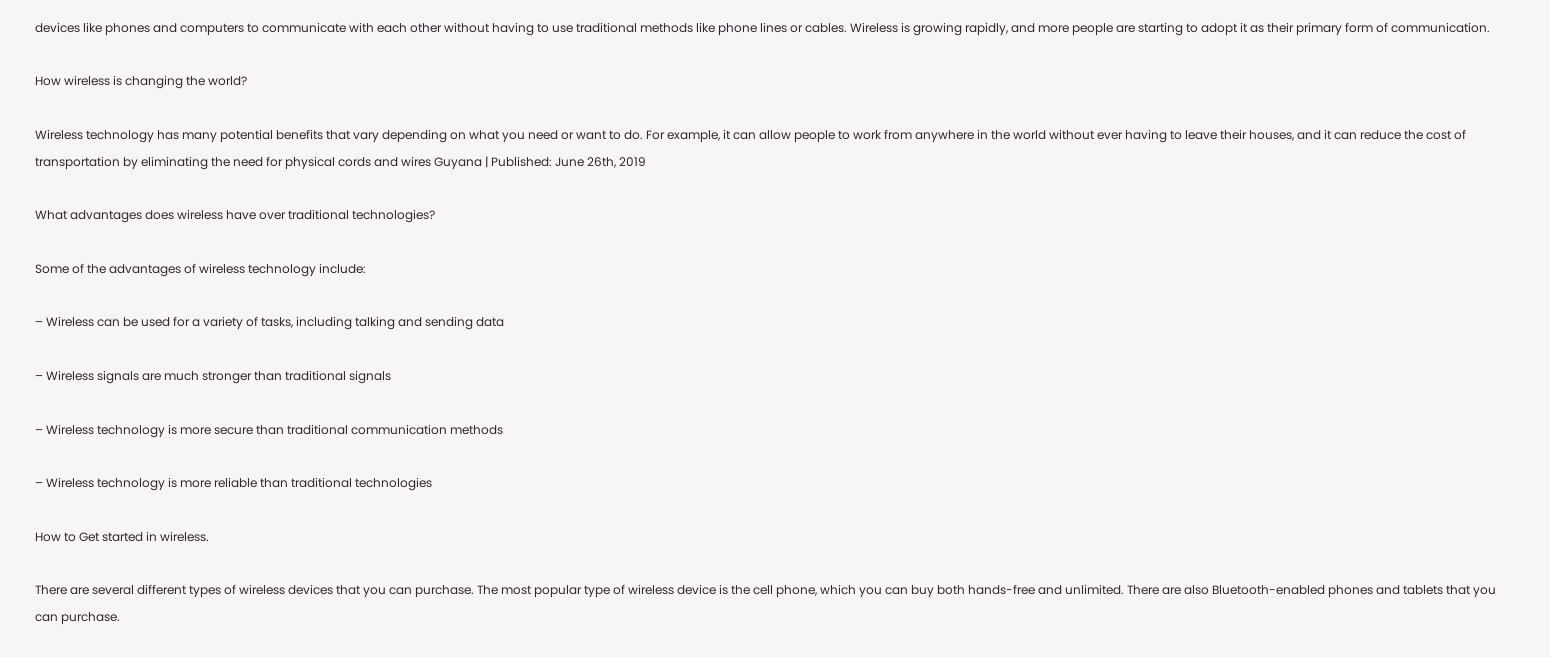devices like phones and computers to communicate with each other without having to use traditional methods like phone lines or cables. Wireless is growing rapidly, and more people are starting to adopt it as their primary form of communication.

How wireless is changing the world?

Wireless technology has many potential benefits that vary depending on what you need or want to do. For example, it can allow people to work from anywhere in the world without ever having to leave their houses, and it can reduce the cost of transportation by eliminating the need for physical cords and wires Guyana | Published: June 26th, 2019

What advantages does wireless have over traditional technologies?

Some of the advantages of wireless technology include:

– Wireless can be used for a variety of tasks, including talking and sending data

– Wireless signals are much stronger than traditional signals

– Wireless technology is more secure than traditional communication methods

– Wireless technology is more reliable than traditional technologies

How to Get started in wireless.

There are several different types of wireless devices that you can purchase. The most popular type of wireless device is the cell phone, which you can buy both hands-free and unlimited. There are also Bluetooth-enabled phones and tablets that you can purchase.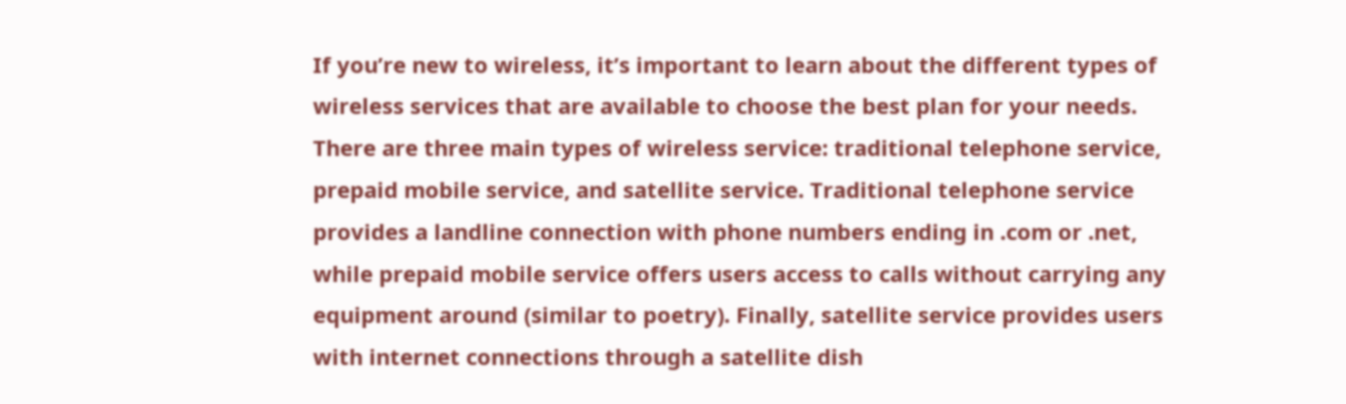If you’re new to wireless, it’s important to learn about the different types of wireless services that are available to choose the best plan for your needs. There are three main types of wireless service: traditional telephone service, prepaid mobile service, and satellite service. Traditional telephone service provides a landline connection with phone numbers ending in .com or .net, while prepaid mobile service offers users access to calls without carrying any equipment around (similar to poetry). Finally, satellite service provides users with internet connections through a satellite dish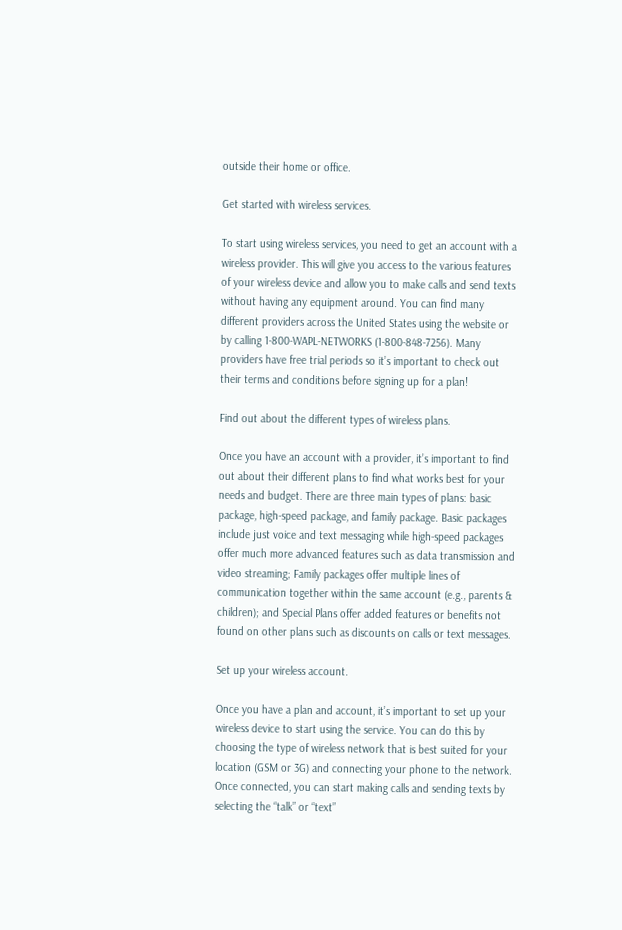outside their home or office.

Get started with wireless services.

To start using wireless services, you need to get an account with a wireless provider. This will give you access to the various features of your wireless device and allow you to make calls and send texts without having any equipment around. You can find many different providers across the United States using the website or by calling 1-800-WAPL-NETWORKS (1-800-848-7256). Many providers have free trial periods so it’s important to check out their terms and conditions before signing up for a plan!

Find out about the different types of wireless plans.

Once you have an account with a provider, it’s important to find out about their different plans to find what works best for your needs and budget. There are three main types of plans: basic package, high-speed package, and family package. Basic packages include just voice and text messaging while high-speed packages offer much more advanced features such as data transmission and video streaming; Family packages offer multiple lines of communication together within the same account (e.g., parents & children); and Special Plans offer added features or benefits not found on other plans such as discounts on calls or text messages.

Set up your wireless account.

Once you have a plan and account, it’s important to set up your wireless device to start using the service. You can do this by choosing the type of wireless network that is best suited for your location (GSM or 3G) and connecting your phone to the network. Once connected, you can start making calls and sending texts by selecting the “talk” or “text”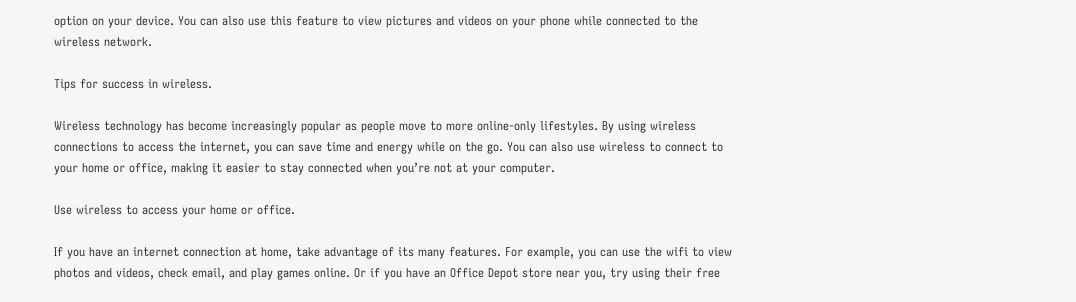option on your device. You can also use this feature to view pictures and videos on your phone while connected to the wireless network.

Tips for success in wireless.

Wireless technology has become increasingly popular as people move to more online-only lifestyles. By using wireless connections to access the internet, you can save time and energy while on the go. You can also use wireless to connect to your home or office, making it easier to stay connected when you’re not at your computer.

Use wireless to access your home or office.

If you have an internet connection at home, take advantage of its many features. For example, you can use the wifi to view photos and videos, check email, and play games online. Or if you have an Office Depot store near you, try using their free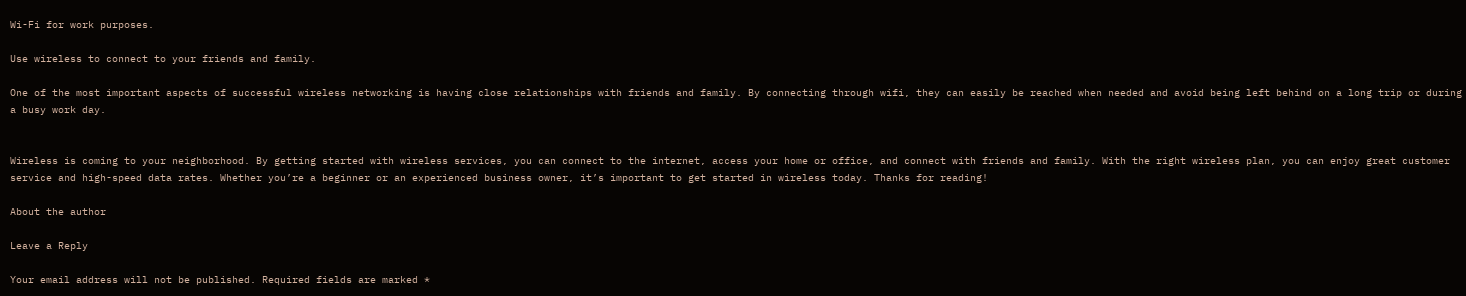Wi-Fi for work purposes.

Use wireless to connect to your friends and family.

One of the most important aspects of successful wireless networking is having close relationships with friends and family. By connecting through wifi, they can easily be reached when needed and avoid being left behind on a long trip or during a busy work day.


Wireless is coming to your neighborhood. By getting started with wireless services, you can connect to the internet, access your home or office, and connect with friends and family. With the right wireless plan, you can enjoy great customer service and high-speed data rates. Whether you’re a beginner or an experienced business owner, it’s important to get started in wireless today. Thanks for reading!

About the author

Leave a Reply

Your email address will not be published. Required fields are marked *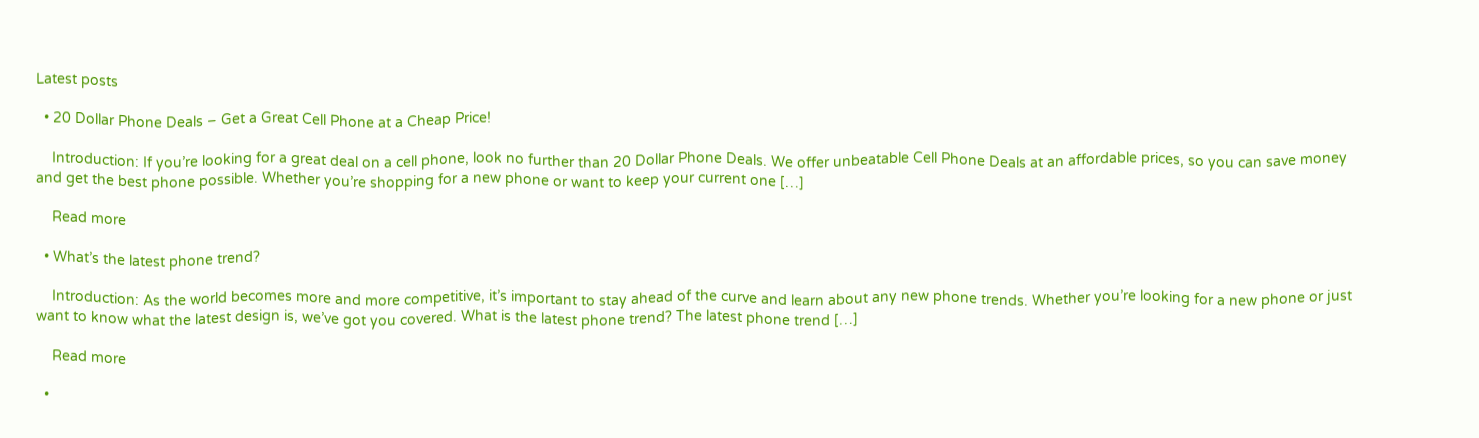Latest posts

  • 20 Dollar Phone Deals – Get a Great Cell Phone at a Cheap Price!

    Introduction: If you’re looking for a great deal on a cell phone, look no further than 20 Dollar Phone Deals. We offer unbeatable Cell Phone Deals at an affordable prices, so you can save money and get the best phone possible. Whether you’re shopping for a new phone or want to keep your current one […]

    Read more

  • What’s the latest phone trend?

    Introduction: As the world becomes more and more competitive, it’s important to stay ahead of the curve and learn about any new phone trends. Whether you’re looking for a new phone or just want to know what the latest design is, we’ve got you covered. What is the latest phone trend? The latest phone trend […]

    Read more

  •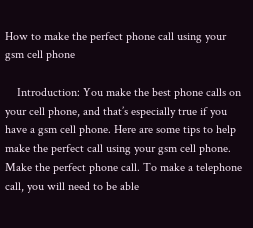How to make the perfect phone call using your gsm cell phone

    Introduction: You make the best phone calls on your cell phone, and that’s especially true if you have a gsm cell phone. Here are some tips to help make the perfect call using your gsm cell phone. Make the perfect phone call. To make a telephone call, you will need to be able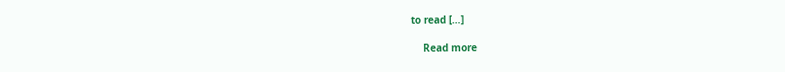to read […]

    Read more